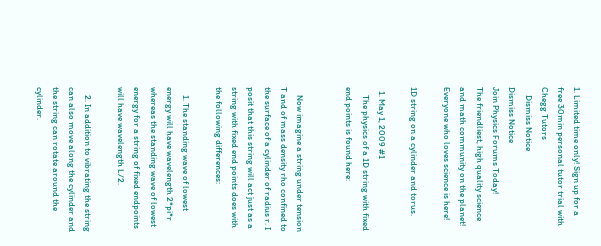1. Limited time only! Sign up for a free 30min personal tutor trial with Chegg Tutors
    Dismiss Notice
Dismiss Notice
Join Physics Forums Today!
The friendliest, high quality science and math community on the planet! Everyone who loves science is here!

1D string on a cylinder and torus.

  1. May 1, 2009 #1
    The physics of a 1D string with fixed end points is found here:


    Now imagine a string under tension T and of mass density rho confined to the surface of a cylinder of radius r. I posit that this string will act just as a string with fixed end points does with the following differences:

    1. The standing wave of lowest energy will have wavelength 2*pi*r whereas the standing wave of lowest energy for a string of fixed endpoints will have wavelength L/2.

    2. In addition to vibrating the string can also move along the cylinder and the string can rotate around the cylinder.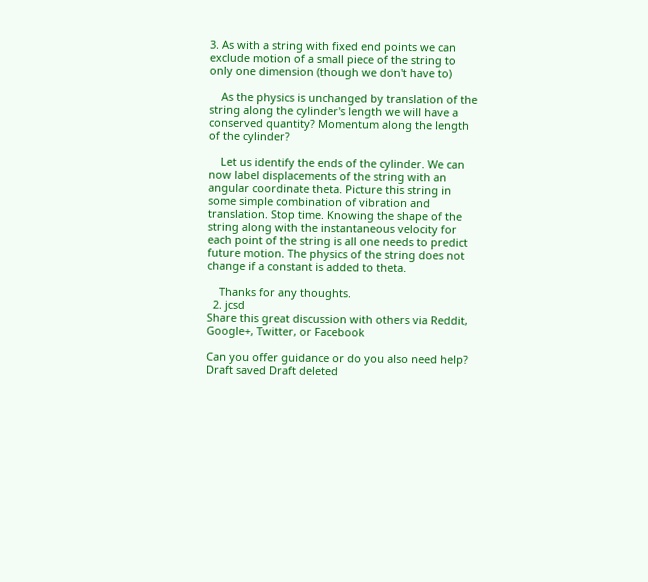3. As with a string with fixed end points we can exclude motion of a small piece of the string to only one dimension (though we don't have to)

    As the physics is unchanged by translation of the string along the cylinder's length we will have a conserved quantity? Momentum along the length of the cylinder?

    Let us identify the ends of the cylinder. We can now label displacements of the string with an angular coordinate theta. Picture this string in some simple combination of vibration and translation. Stop time. Knowing the shape of the string along with the instantaneous velocity for each point of the string is all one needs to predict future motion. The physics of the string does not change if a constant is added to theta.

    Thanks for any thoughts.
  2. jcsd
Share this great discussion with others via Reddit, Google+, Twitter, or Facebook

Can you offer guidance or do you also need help?
Draft saved Draft deleted